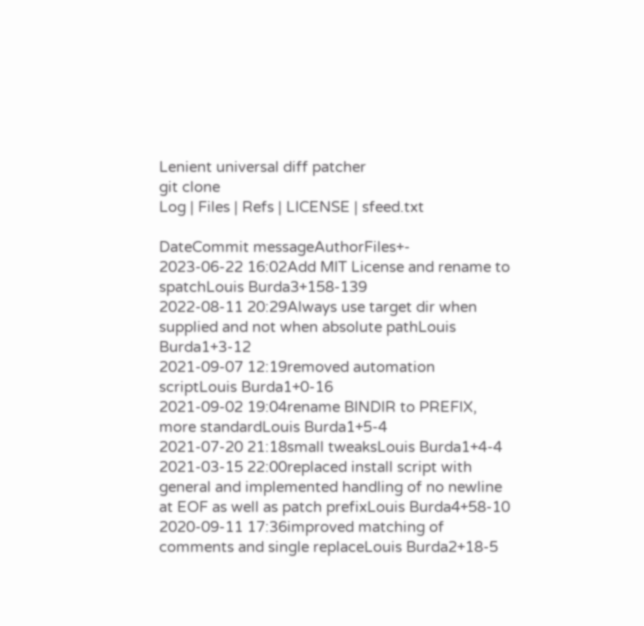Lenient universal diff patcher
git clone
Log | Files | Refs | LICENSE | sfeed.txt

DateCommit messageAuthorFiles+-
2023-06-22 16:02Add MIT License and rename to spatchLouis Burda3+158-139
2022-08-11 20:29Always use target dir when supplied and not when absolute pathLouis Burda1+3-12
2021-09-07 12:19removed automation scriptLouis Burda1+0-16
2021-09-02 19:04rename BINDIR to PREFIX, more standardLouis Burda1+5-4
2021-07-20 21:18small tweaksLouis Burda1+4-4
2021-03-15 22:00replaced install script with general and implemented handling of no newline at EOF as well as patch prefixLouis Burda4+58-10
2020-09-11 17:36improved matching of comments and single replaceLouis Burda2+18-5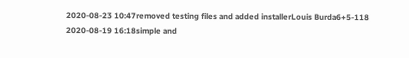2020-08-23 10:47removed testing files and added installerLouis Burda6+5-118
2020-08-19 16:18simple and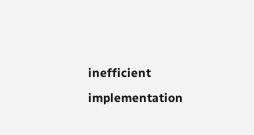inefficient implementation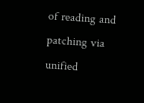of reading and patching via unified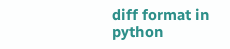diff format in python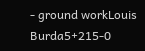- ground workLouis Burda5+215-0